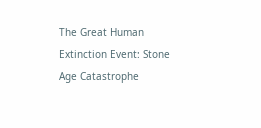The Great Human Extinction Event: Stone Age Catastrophe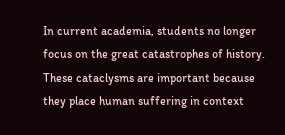In current academia, students no longer focus on the great catastrophes of history. These cataclysms are important because they place human suffering in context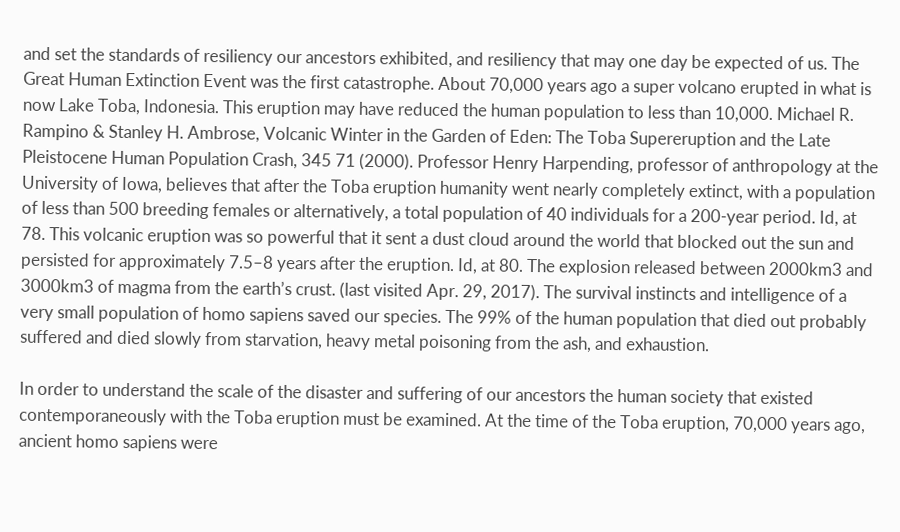and set the standards of resiliency our ancestors exhibited, and resiliency that may one day be expected of us. The Great Human Extinction Event was the first catastrophe. About 70,000 years ago a super volcano erupted in what is now Lake Toba, Indonesia. This eruption may have reduced the human population to less than 10,000. Michael R. Rampino & Stanley H. Ambrose, Volcanic Winter in the Garden of Eden: The Toba Supereruption and the Late Pleistocene Human Population Crash, 345 71 (2000). Professor Henry Harpending, professor of anthropology at the University of Iowa, believes that after the Toba eruption humanity went nearly completely extinct, with a population of less than 500 breeding females or alternatively, a total population of 40 individuals for a 200-year period. Id, at 78. This volcanic eruption was so powerful that it sent a dust cloud around the world that blocked out the sun and persisted for approximately 7.5–8 years after the eruption. Id, at 80. The explosion released between 2000km3 and 3000km3 of magma from the earth’s crust. (last visited Apr. 29, 2017). The survival instincts and intelligence of a very small population of homo sapiens saved our species. The 99% of the human population that died out probably suffered and died slowly from starvation, heavy metal poisoning from the ash, and exhaustion.

In order to understand the scale of the disaster and suffering of our ancestors the human society that existed contemporaneously with the Toba eruption must be examined. At the time of the Toba eruption, 70,000 years ago, ancient homo sapiens were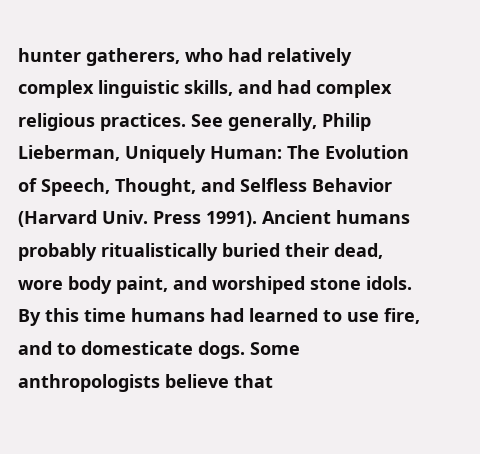hunter gatherers, who had relatively complex linguistic skills, and had complex religious practices. See generally, Philip Lieberman, Uniquely Human: The Evolution of Speech, Thought, and Selfless Behavior (Harvard Univ. Press 1991). Ancient humans probably ritualistically buried their dead, wore body paint, and worshiped stone idols. By this time humans had learned to use fire, and to domesticate dogs. Some anthropologists believe that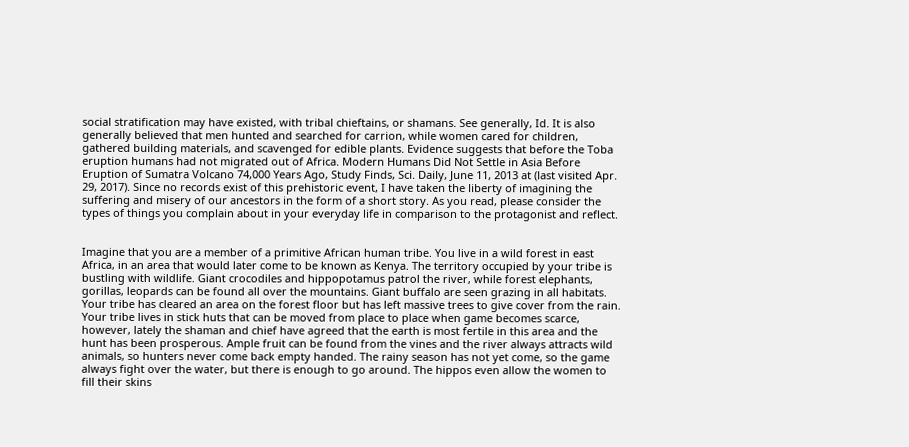social stratification may have existed, with tribal chieftains, or shamans. See generally, Id. It is also generally believed that men hunted and searched for carrion, while women cared for children, gathered building materials, and scavenged for edible plants. Evidence suggests that before the Toba eruption humans had not migrated out of Africa. Modern Humans Did Not Settle in Asia Before Eruption of Sumatra Volcano 74,000 Years Ago, Study Finds, Sci. Daily, June 11, 2013 at (last visited Apr. 29, 2017). Since no records exist of this prehistoric event, I have taken the liberty of imagining the suffering and misery of our ancestors in the form of a short story. As you read, please consider the types of things you complain about in your everyday life in comparison to the protagonist and reflect.


Imagine that you are a member of a primitive African human tribe. You live in a wild forest in east Africa, in an area that would later come to be known as Kenya. The territory occupied by your tribe is bustling with wildlife. Giant crocodiles and hippopotamus patrol the river, while forest elephants, gorillas, leopards can be found all over the mountains. Giant buffalo are seen grazing in all habitats. Your tribe has cleared an area on the forest floor but has left massive trees to give cover from the rain. Your tribe lives in stick huts that can be moved from place to place when game becomes scarce, however, lately the shaman and chief have agreed that the earth is most fertile in this area and the hunt has been prosperous. Ample fruit can be found from the vines and the river always attracts wild animals, so hunters never come back empty handed. The rainy season has not yet come, so the game always fight over the water, but there is enough to go around. The hippos even allow the women to fill their skins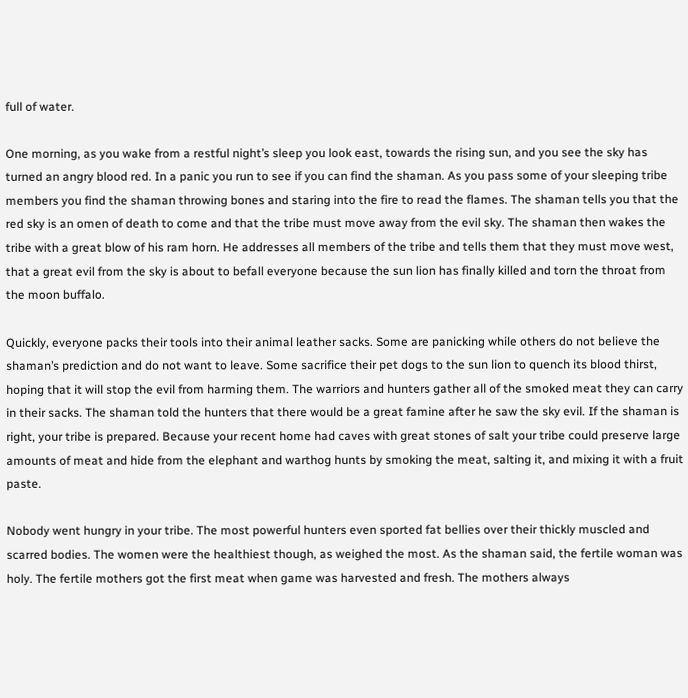full of water.

One morning, as you wake from a restful night’s sleep you look east, towards the rising sun, and you see the sky has turned an angry blood red. In a panic you run to see if you can find the shaman. As you pass some of your sleeping tribe members you find the shaman throwing bones and staring into the fire to read the flames. The shaman tells you that the red sky is an omen of death to come and that the tribe must move away from the evil sky. The shaman then wakes the tribe with a great blow of his ram horn. He addresses all members of the tribe and tells them that they must move west, that a great evil from the sky is about to befall everyone because the sun lion has finally killed and torn the throat from the moon buffalo.

Quickly, everyone packs their tools into their animal leather sacks. Some are panicking while others do not believe the shaman’s prediction and do not want to leave. Some sacrifice their pet dogs to the sun lion to quench its blood thirst, hoping that it will stop the evil from harming them. The warriors and hunters gather all of the smoked meat they can carry in their sacks. The shaman told the hunters that there would be a great famine after he saw the sky evil. If the shaman is right, your tribe is prepared. Because your recent home had caves with great stones of salt your tribe could preserve large amounts of meat and hide from the elephant and warthog hunts by smoking the meat, salting it, and mixing it with a fruit paste.

Nobody went hungry in your tribe. The most powerful hunters even sported fat bellies over their thickly muscled and scarred bodies. The women were the healthiest though, as weighed the most. As the shaman said, the fertile woman was holy. The fertile mothers got the first meat when game was harvested and fresh. The mothers always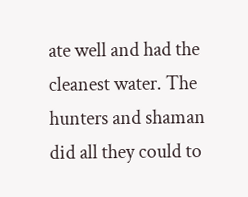ate well and had the cleanest water. The hunters and shaman did all they could to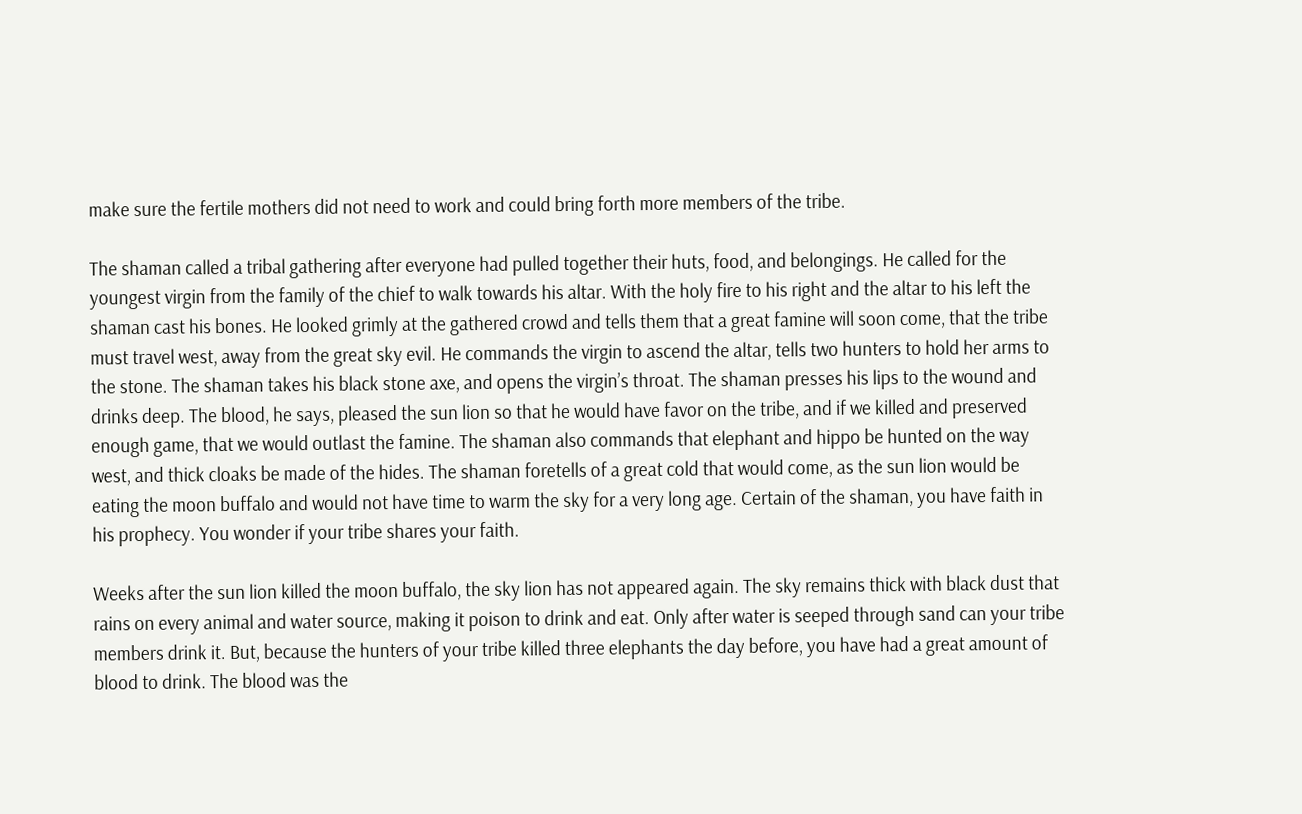make sure the fertile mothers did not need to work and could bring forth more members of the tribe.

The shaman called a tribal gathering after everyone had pulled together their huts, food, and belongings. He called for the youngest virgin from the family of the chief to walk towards his altar. With the holy fire to his right and the altar to his left the shaman cast his bones. He looked grimly at the gathered crowd and tells them that a great famine will soon come, that the tribe must travel west, away from the great sky evil. He commands the virgin to ascend the altar, tells two hunters to hold her arms to the stone. The shaman takes his black stone axe, and opens the virgin’s throat. The shaman presses his lips to the wound and drinks deep. The blood, he says, pleased the sun lion so that he would have favor on the tribe, and if we killed and preserved enough game, that we would outlast the famine. The shaman also commands that elephant and hippo be hunted on the way west, and thick cloaks be made of the hides. The shaman foretells of a great cold that would come, as the sun lion would be eating the moon buffalo and would not have time to warm the sky for a very long age. Certain of the shaman, you have faith in his prophecy. You wonder if your tribe shares your faith.

Weeks after the sun lion killed the moon buffalo, the sky lion has not appeared again. The sky remains thick with black dust that rains on every animal and water source, making it poison to drink and eat. Only after water is seeped through sand can your tribe members drink it. But, because the hunters of your tribe killed three elephants the day before, you have had a great amount of blood to drink. The blood was the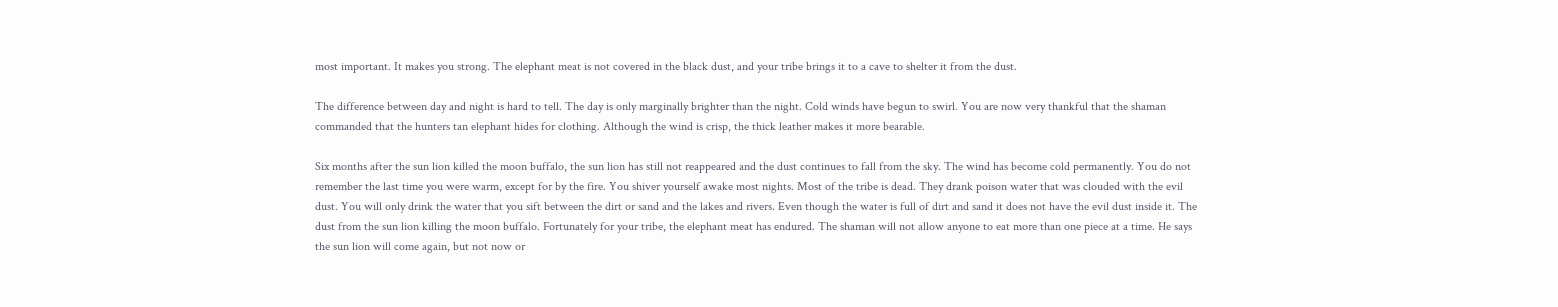most important. It makes you strong. The elephant meat is not covered in the black dust, and your tribe brings it to a cave to shelter it from the dust.

The difference between day and night is hard to tell. The day is only marginally brighter than the night. Cold winds have begun to swirl. You are now very thankful that the shaman commanded that the hunters tan elephant hides for clothing. Although the wind is crisp, the thick leather makes it more bearable.

Six months after the sun lion killed the moon buffalo, the sun lion has still not reappeared and the dust continues to fall from the sky. The wind has become cold permanently. You do not remember the last time you were warm, except for by the fire. You shiver yourself awake most nights. Most of the tribe is dead. They drank poison water that was clouded with the evil dust. You will only drink the water that you sift between the dirt or sand and the lakes and rivers. Even though the water is full of dirt and sand it does not have the evil dust inside it. The dust from the sun lion killing the moon buffalo. Fortunately for your tribe, the elephant meat has endured. The shaman will not allow anyone to eat more than one piece at a time. He says the sun lion will come again, but not now or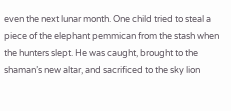even the next lunar month. One child tried to steal a piece of the elephant pemmican from the stash when the hunters slept. He was caught, brought to the shaman’s new altar, and sacrificed to the sky lion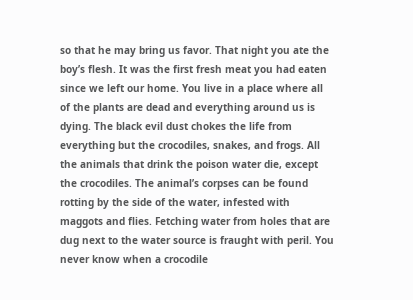so that he may bring us favor. That night you ate the boy’s flesh. It was the first fresh meat you had eaten since we left our home. You live in a place where all of the plants are dead and everything around us is dying. The black evil dust chokes the life from everything but the crocodiles, snakes, and frogs. All the animals that drink the poison water die, except the crocodiles. The animal’s corpses can be found rotting by the side of the water, infested with maggots and flies. Fetching water from holes that are dug next to the water source is fraught with peril. You never know when a crocodile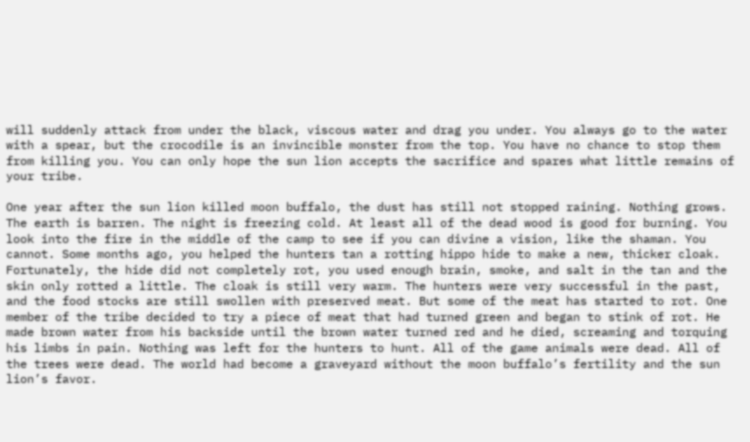will suddenly attack from under the black, viscous water and drag you under. You always go to the water with a spear, but the crocodile is an invincible monster from the top. You have no chance to stop them from killing you. You can only hope the sun lion accepts the sacrifice and spares what little remains of your tribe.

One year after the sun lion killed moon buffalo, the dust has still not stopped raining. Nothing grows. The earth is barren. The night is freezing cold. At least all of the dead wood is good for burning. You look into the fire in the middle of the camp to see if you can divine a vision, like the shaman. You cannot. Some months ago, you helped the hunters tan a rotting hippo hide to make a new, thicker cloak. Fortunately, the hide did not completely rot, you used enough brain, smoke, and salt in the tan and the skin only rotted a little. The cloak is still very warm. The hunters were very successful in the past, and the food stocks are still swollen with preserved meat. But some of the meat has started to rot. One member of the tribe decided to try a piece of meat that had turned green and began to stink of rot. He made brown water from his backside until the brown water turned red and he died, screaming and torquing his limbs in pain. Nothing was left for the hunters to hunt. All of the game animals were dead. All of the trees were dead. The world had become a graveyard without the moon buffalo’s fertility and the sun lion’s favor.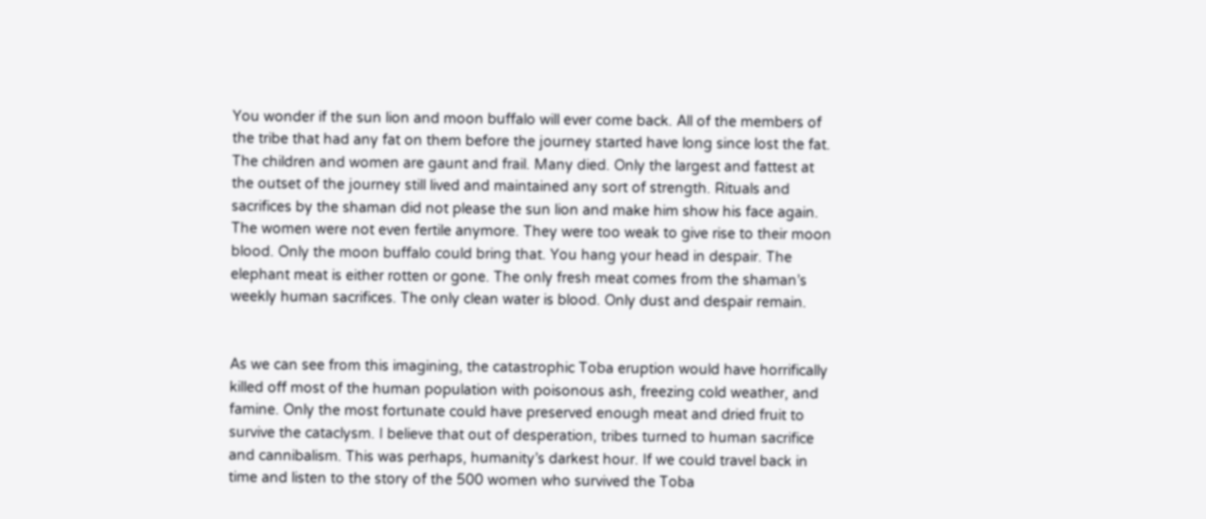You wonder if the sun lion and moon buffalo will ever come back. All of the members of the tribe that had any fat on them before the journey started have long since lost the fat. The children and women are gaunt and frail. Many died. Only the largest and fattest at the outset of the journey still lived and maintained any sort of strength. Rituals and sacrifices by the shaman did not please the sun lion and make him show his face again. The women were not even fertile anymore. They were too weak to give rise to their moon blood. Only the moon buffalo could bring that. You hang your head in despair. The elephant meat is either rotten or gone. The only fresh meat comes from the shaman’s weekly human sacrifices. The only clean water is blood. Only dust and despair remain.


As we can see from this imagining, the catastrophic Toba eruption would have horrifically killed off most of the human population with poisonous ash, freezing cold weather, and famine. Only the most fortunate could have preserved enough meat and dried fruit to survive the cataclysm. I believe that out of desperation, tribes turned to human sacrifice and cannibalism. This was perhaps, humanity’s darkest hour. If we could travel back in time and listen to the story of the 500 women who survived the Toba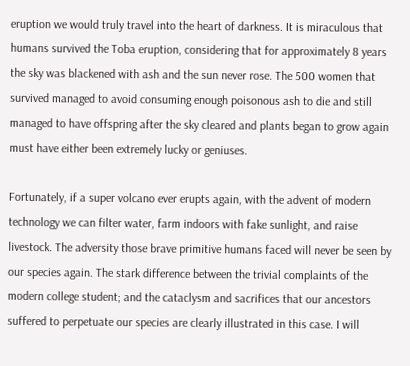eruption we would truly travel into the heart of darkness. It is miraculous that humans survived the Toba eruption, considering that for approximately 8 years the sky was blackened with ash and the sun never rose. The 500 women that survived managed to avoid consuming enough poisonous ash to die and still managed to have offspring after the sky cleared and plants began to grow again must have either been extremely lucky or geniuses.

Fortunately, if a super volcano ever erupts again, with the advent of modern technology we can filter water, farm indoors with fake sunlight, and raise livestock. The adversity those brave primitive humans faced will never be seen by our species again. The stark difference between the trivial complaints of the modern college student; and the cataclysm and sacrifices that our ancestors suffered to perpetuate our species are clearly illustrated in this case. I will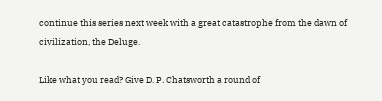continue this series next week with a great catastrophe from the dawn of civilization, the Deluge.

Like what you read? Give D. P. Chatsworth a round of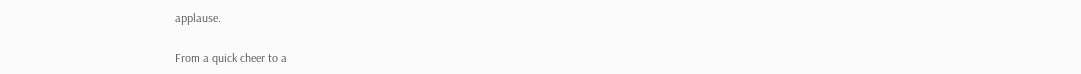applause.

From a quick cheer to a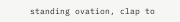standing ovation, clap to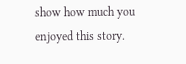show how much you enjoyed this story.